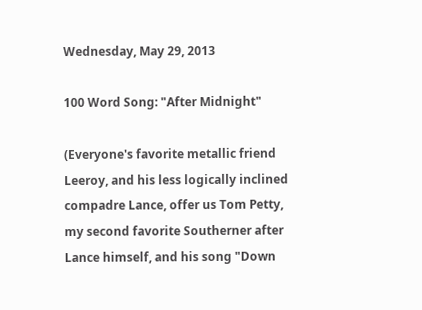Wednesday, May 29, 2013

100 Word Song: "After Midnight"

(Everyone's favorite metallic friend Leeroy, and his less logically inclined compadre Lance, offer us Tom Petty, my second favorite Southerner after Lance himself, and his song "Down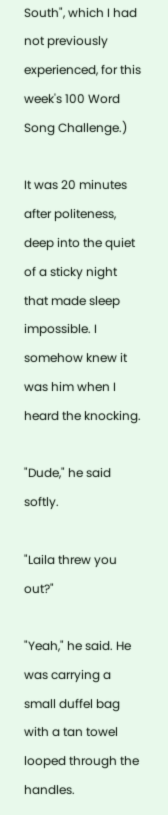South", which I had not previously experienced, for this week's 100 Word Song Challenge.)

It was 20 minutes after politeness, deep into the quiet of a sticky night that made sleep impossible. I somehow knew it was him when I heard the knocking.

"Dude," he said softly.

"Laila threw you out?"

"Yeah," he said. He was carrying a small duffel bag with a tan towel looped through the handles.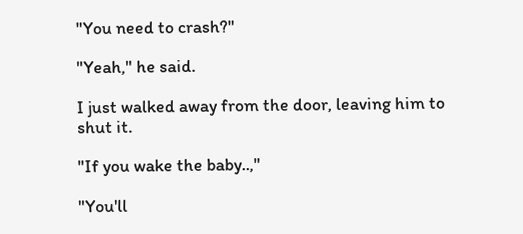"You need to crash?"

"Yeah," he said.

I just walked away from the door, leaving him to shut it.

"If you wake the baby..,"

"You'll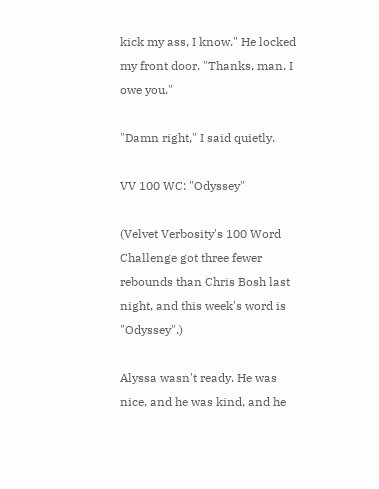kick my ass, I know." He locked my front door. "Thanks, man. I owe you."

"Damn right," I said quietly.

VV 100 WC: "Odyssey"

(Velvet Verbosity's 100 Word Challenge got three fewer rebounds than Chris Bosh last night, and this week's word is "Odyssey".)

Alyssa wasn't ready. He was nice, and he was kind, and he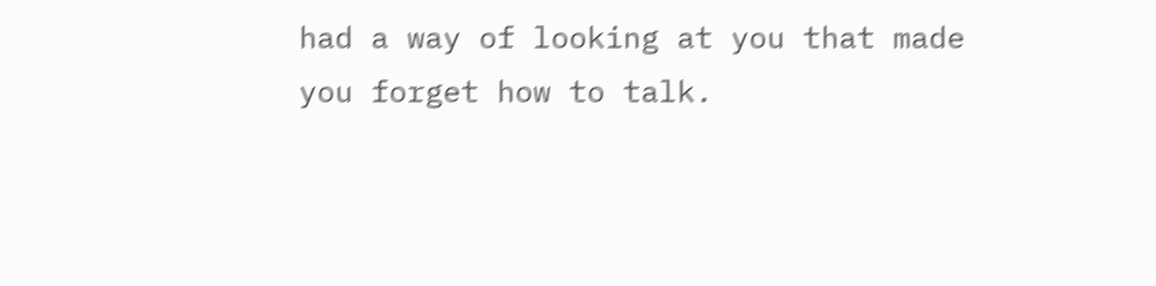had a way of looking at you that made you forget how to talk.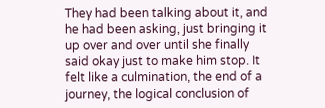They had been talking about it, and he had been asking, just bringing it up over and over until she finally said okay just to make him stop. It felt like a culmination, the end of a journey, the logical conclusion of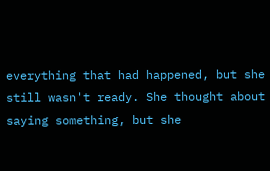everything that had happened, but she still wasn't ready. She thought about saying something, but she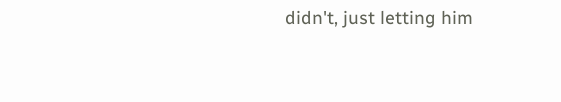didn't, just letting him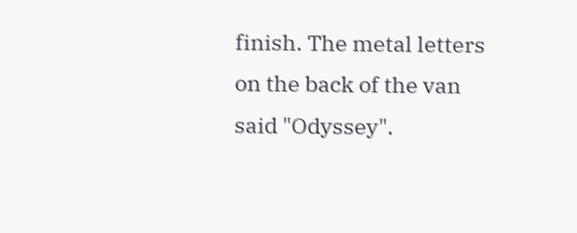finish. The metal letters on the back of the van said "Odyssey".